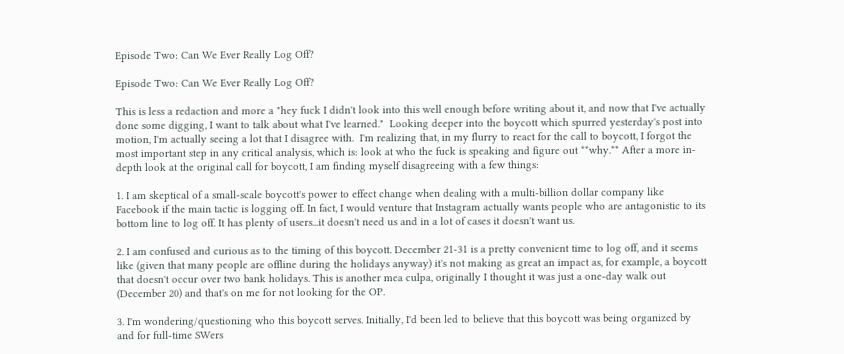Episode Two: Can We Ever Really Log Off?

Episode Two: Can We Ever Really Log Off?

This is less a redaction and more a "hey fuck I didn't look into this well enough before writing about it, and now that I've actually done some digging, I want to talk about what I've learned."  Looking deeper into the boycott which spurred yesterday's post into motion, I'm actually seeing a lot that I disagree with.  I'm realizing that, in my flurry to react for the call to boycott, I forgot the most important step in any critical analysis, which is: look at who the fuck is speaking and figure out **why.** After a more in-depth look at the original call for boycott, I am finding myself disagreeing with a few things:

1. I am skeptical of a small-scale boycott's power to effect change when dealing with a multi-billion dollar company like Facebook if the main tactic is logging off. In fact, I would venture that Instagram actually wants people who are antagonistic to its bottom line to log off. It has plenty of users...it doesn't need us and in a lot of cases it doesn't want us.

2. I am confused and curious as to the timing of this boycott. December 21-31 is a pretty convenient time to log off, and it seems like (given that many people are offline during the holidays anyway) it's not making as great an impact as, for example, a boycott that doesn't occur over two bank holidays. This is another mea culpa, originally I thought it was just a one-day walk out (December 20) and that's on me for not looking for the OP.

3. I'm wondering/questioning who this boycott serves. Initially, I'd been led to believe that this boycott was being organized by and for full-time SWers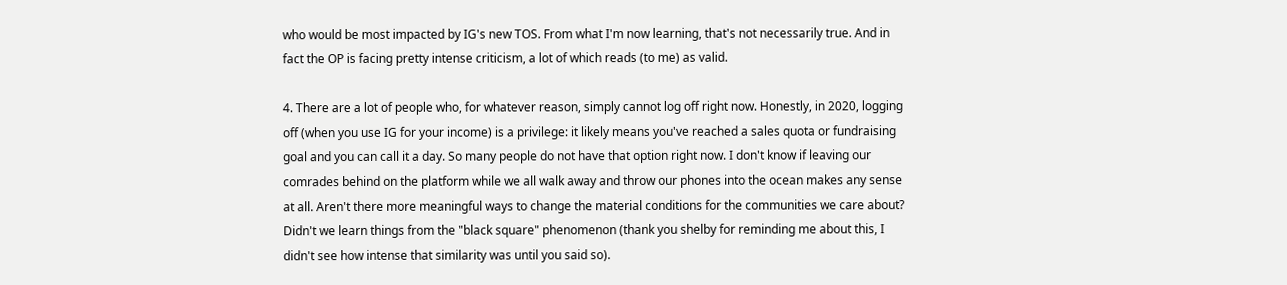who would be most impacted by IG's new TOS. From what I'm now learning, that's not necessarily true. And in fact the OP is facing pretty intense criticism, a lot of which reads (to me) as valid.

4. There are a lot of people who, for whatever reason, simply cannot log off right now. Honestly, in 2020, logging off (when you use IG for your income) is a privilege: it likely means you've reached a sales quota or fundraising goal and you can call it a day. So many people do not have that option right now. I don't know if leaving our comrades behind on the platform while we all walk away and throw our phones into the ocean makes any sense at all. Aren't there more meaningful ways to change the material conditions for the communities we care about? Didn't we learn things from the "black square" phenomenon (thank you shelby for reminding me about this, I didn't see how intense that similarity was until you said so).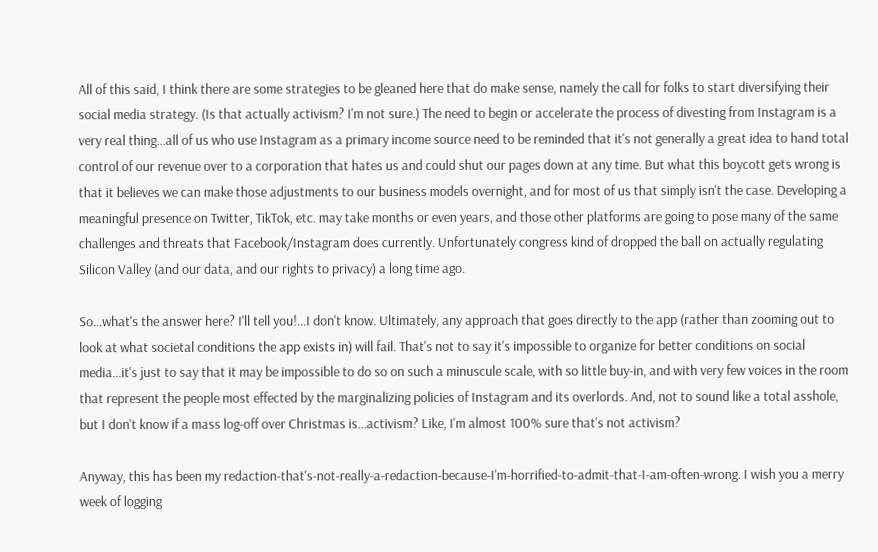All of this said, I think there are some strategies to be gleaned here that do make sense, namely the call for folks to start diversifying their social media strategy. (Is that actually activism? I'm not sure.) The need to begin or accelerate the process of divesting from Instagram is a very real thing...all of us who use Instagram as a primary income source need to be reminded that it's not generally a great idea to hand total control of our revenue over to a corporation that hates us and could shut our pages down at any time. But what this boycott gets wrong is that it believes we can make those adjustments to our business models overnight, and for most of us that simply isn't the case. Developing a meaningful presence on Twitter, TikTok, etc. may take months or even years, and those other platforms are going to pose many of the same challenges and threats that Facebook/Instagram does currently. Unfortunately congress kind of dropped the ball on actually regulating Silicon Valley (and our data, and our rights to privacy) a long time ago.

So...what's the answer here? I'll tell you!...I don't know. Ultimately, any approach that goes directly to the app (rather than zooming out to look at what societal conditions the app exists in) will fail. That's not to say it's impossible to organize for better conditions on social media...it's just to say that it may be impossible to do so on such a minuscule scale, with so little buy-in, and with very few voices in the room that represent the people most effected by the marginalizing policies of Instagram and its overlords. And, not to sound like a total asshole, but I don't know if a mass log-off over Christmas is...activism? Like, I'm almost 100% sure that's not activism?

Anyway, this has been my redaction-that's-not-really-a-redaction-because-I'm-horrified-to-admit-that-I-am-often-wrong. I wish you a merry week of logging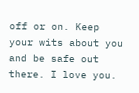off or on. Keep your wits about you and be safe out there. I love you.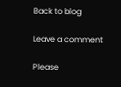Back to blog

Leave a comment

Please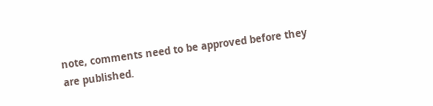note, comments need to be approved before they are published.